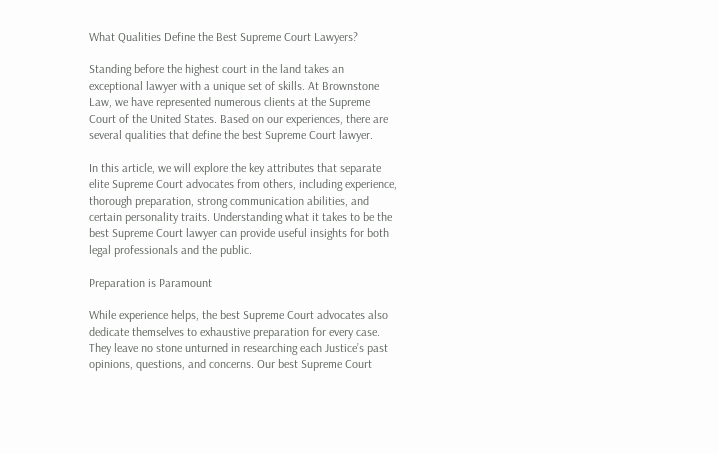What Qualities Define the Best Supreme Court Lawyers?

Standing before the highest court in the land takes an exceptional lawyer with a unique set of skills. At Brownstone Law, we have represented numerous clients at the Supreme Court of the United States. Based on our experiences, there are several qualities that define the best Supreme Court lawyer.

In this article, we will explore the key attributes that separate elite Supreme Court advocates from others, including experience, thorough preparation, strong communication abilities, and certain personality traits. Understanding what it takes to be the best Supreme Court lawyer can provide useful insights for both legal professionals and the public.

Preparation is Paramount

While experience helps, the best Supreme Court advocates also dedicate themselves to exhaustive preparation for every case. They leave no stone unturned in researching each Justice’s past opinions, questions, and concerns. Our best Supreme Court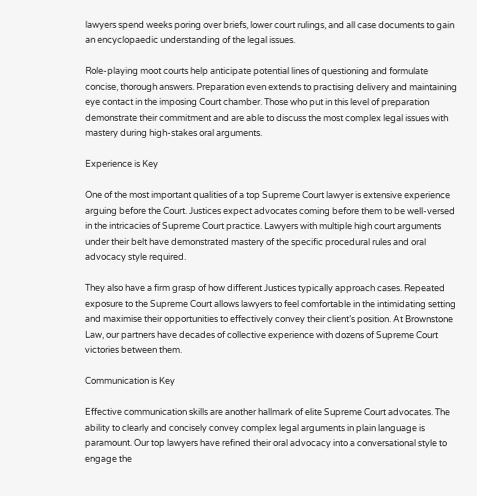lawyers spend weeks poring over briefs, lower court rulings, and all case documents to gain an encyclopaedic understanding of the legal issues.

Role-playing moot courts help anticipate potential lines of questioning and formulate concise, thorough answers. Preparation even extends to practising delivery and maintaining eye contact in the imposing Court chamber. Those who put in this level of preparation demonstrate their commitment and are able to discuss the most complex legal issues with mastery during high-stakes oral arguments.

Experience is Key

One of the most important qualities of a top Supreme Court lawyer is extensive experience arguing before the Court. Justices expect advocates coming before them to be well-versed in the intricacies of Supreme Court practice. Lawyers with multiple high court arguments under their belt have demonstrated mastery of the specific procedural rules and oral advocacy style required.

They also have a firm grasp of how different Justices typically approach cases. Repeated exposure to the Supreme Court allows lawyers to feel comfortable in the intimidating setting and maximise their opportunities to effectively convey their client’s position. At Brownstone Law, our partners have decades of collective experience with dozens of Supreme Court victories between them.

Communication is Key

Effective communication skills are another hallmark of elite Supreme Court advocates. The ability to clearly and concisely convey complex legal arguments in plain language is paramount. Our top lawyers have refined their oral advocacy into a conversational style to engage the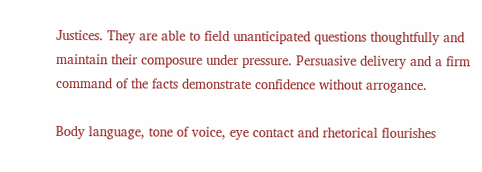Justices. They are able to field unanticipated questions thoughtfully and maintain their composure under pressure. Persuasive delivery and a firm command of the facts demonstrate confidence without arrogance.

Body language, tone of voice, eye contact and rhetorical flourishes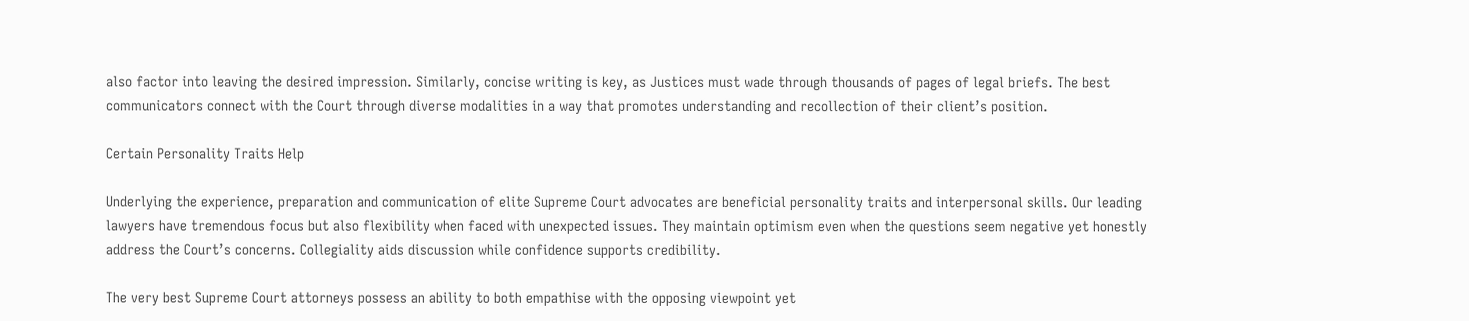also factor into leaving the desired impression. Similarly, concise writing is key, as Justices must wade through thousands of pages of legal briefs. The best communicators connect with the Court through diverse modalities in a way that promotes understanding and recollection of their client’s position.

Certain Personality Traits Help

Underlying the experience, preparation and communication of elite Supreme Court advocates are beneficial personality traits and interpersonal skills. Our leading lawyers have tremendous focus but also flexibility when faced with unexpected issues. They maintain optimism even when the questions seem negative yet honestly address the Court’s concerns. Collegiality aids discussion while confidence supports credibility.

The very best Supreme Court attorneys possess an ability to both empathise with the opposing viewpoint yet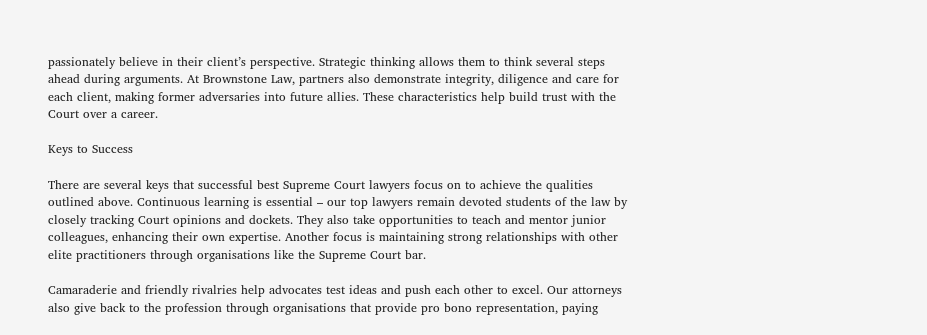passionately believe in their client’s perspective. Strategic thinking allows them to think several steps ahead during arguments. At Brownstone Law, partners also demonstrate integrity, diligence and care for each client, making former adversaries into future allies. These characteristics help build trust with the Court over a career.

Keys to Success

There are several keys that successful best Supreme Court lawyers focus on to achieve the qualities outlined above. Continuous learning is essential – our top lawyers remain devoted students of the law by closely tracking Court opinions and dockets. They also take opportunities to teach and mentor junior colleagues, enhancing their own expertise. Another focus is maintaining strong relationships with other elite practitioners through organisations like the Supreme Court bar.

Camaraderie and friendly rivalries help advocates test ideas and push each other to excel. Our attorneys also give back to the profession through organisations that provide pro bono representation, paying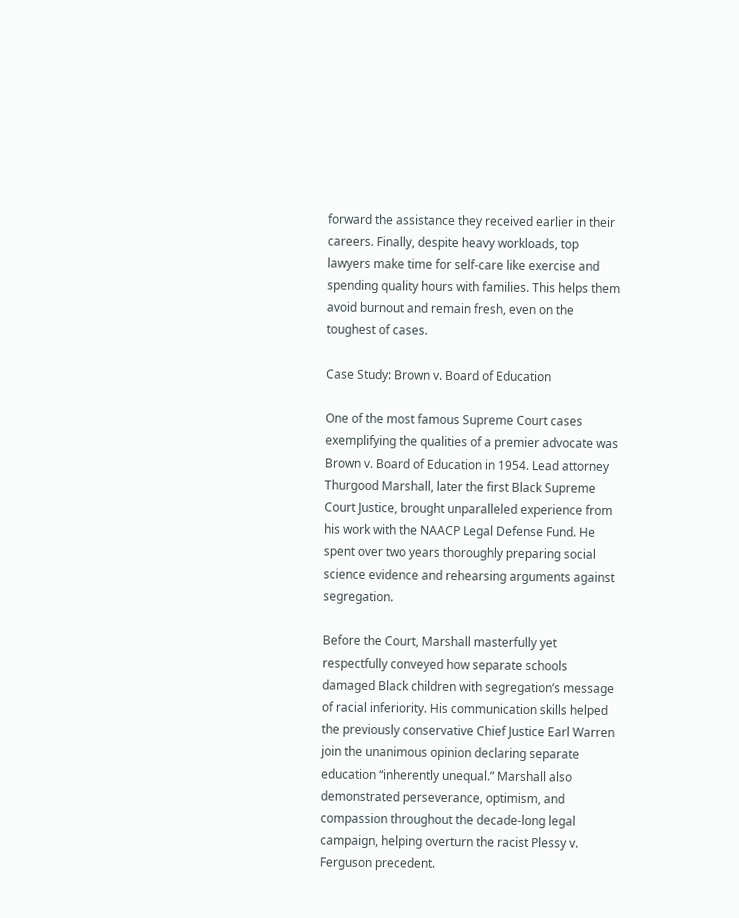forward the assistance they received earlier in their careers. Finally, despite heavy workloads, top lawyers make time for self-care like exercise and spending quality hours with families. This helps them avoid burnout and remain fresh, even on the toughest of cases.

Case Study: Brown v. Board of Education

One of the most famous Supreme Court cases exemplifying the qualities of a premier advocate was Brown v. Board of Education in 1954. Lead attorney Thurgood Marshall, later the first Black Supreme Court Justice, brought unparalleled experience from his work with the NAACP Legal Defense Fund. He spent over two years thoroughly preparing social science evidence and rehearsing arguments against segregation.

Before the Court, Marshall masterfully yet respectfully conveyed how separate schools damaged Black children with segregation’s message of racial inferiority. His communication skills helped the previously conservative Chief Justice Earl Warren join the unanimous opinion declaring separate education “inherently unequal.” Marshall also demonstrated perseverance, optimism, and compassion throughout the decade-long legal campaign, helping overturn the racist Plessy v. Ferguson precedent.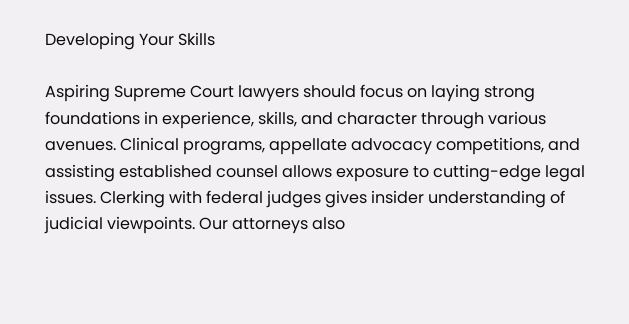Developing Your Skills

Aspiring Supreme Court lawyers should focus on laying strong foundations in experience, skills, and character through various avenues. Clinical programs, appellate advocacy competitions, and assisting established counsel allows exposure to cutting-edge legal issues. Clerking with federal judges gives insider understanding of judicial viewpoints. Our attorneys also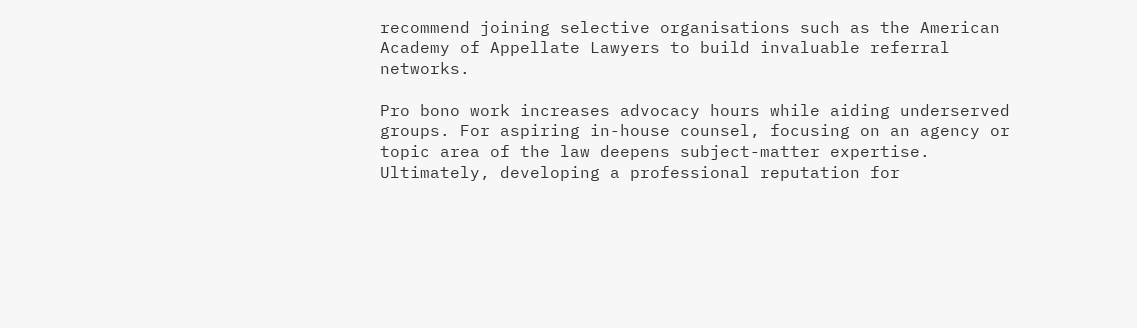recommend joining selective organisations such as the American Academy of Appellate Lawyers to build invaluable referral networks.

Pro bono work increases advocacy hours while aiding underserved groups. For aspiring in-house counsel, focusing on an agency or topic area of the law deepens subject-matter expertise. Ultimately, developing a professional reputation for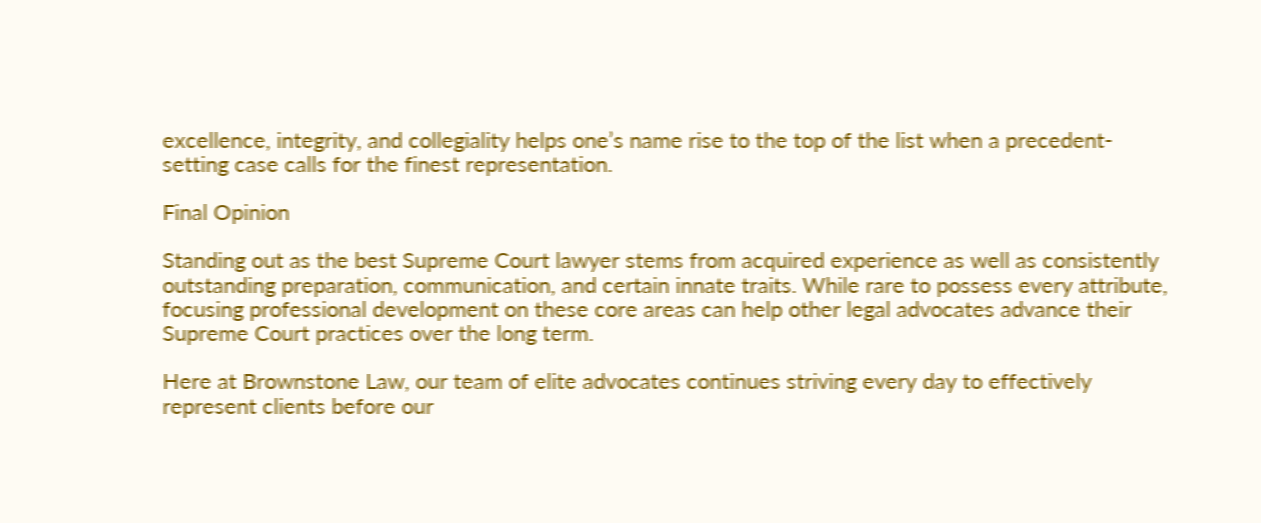excellence, integrity, and collegiality helps one’s name rise to the top of the list when a precedent-setting case calls for the finest representation.

Final Opinion

Standing out as the best Supreme Court lawyer stems from acquired experience as well as consistently outstanding preparation, communication, and certain innate traits. While rare to possess every attribute, focusing professional development on these core areas can help other legal advocates advance their Supreme Court practices over the long term.

Here at Brownstone Law, our team of elite advocates continues striving every day to effectively represent clients before our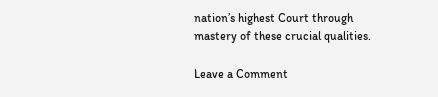nation’s highest Court through mastery of these crucial qualities.

Leave a Comment